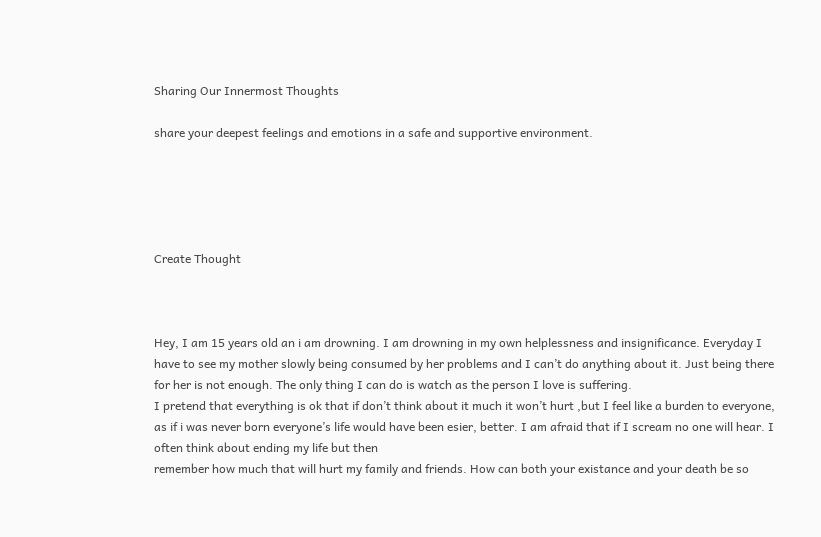Sharing Our Innermost Thoughts

share your deepest feelings and emotions in a safe and supportive environment.





Create Thought



Hey, I am 15 years old an i am drowning. I am drowning in my own helplessness and insignificance. Everyday I have to see my mother slowly being consumed by her problems and I can’t do anything about it. Just being there for her is not enough. The only thing I can do is watch as the person I love is suffering.
I pretend that everything is ok that if don’t think about it much it won’t hurt ,but I feel like a burden to everyone, as if i was never born everyone’s life would have been esier, better. I am afraid that if I scream no one will hear. I often think about ending my life but then
remember how much that will hurt my family and friends. How can both your existance and your death be so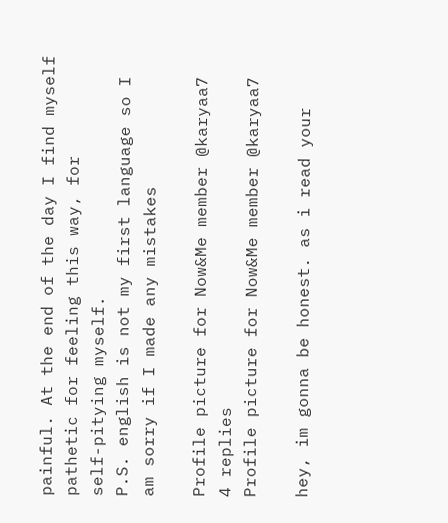painful. At the end of the day I find myself pathetic for feeling this way, for
self-pitying myself.
P.S. english is not my first language so I am sorry if I made any mistakes

Profile picture for Now&Me member @karyaa7
4 replies
Profile picture for Now&Me member @karyaa7

hey, im gonna be honest. as i read your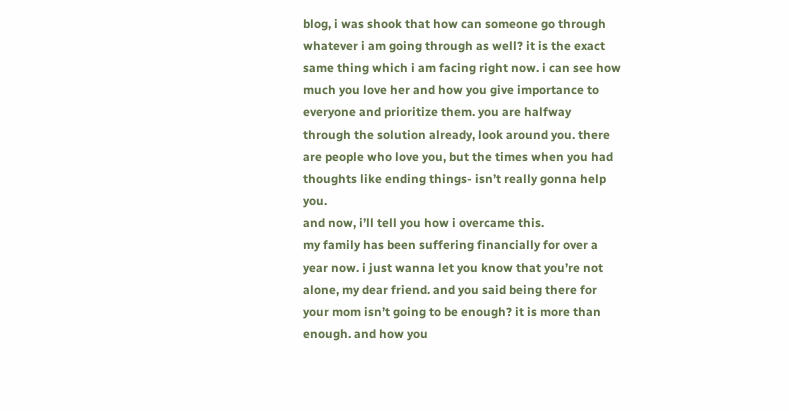blog, i was shook that how can someone go through whatever i am going through as well? it is the exact same thing which i am facing right now. i can see how much you love her and how you give importance to everyone and prioritize them. you are halfway through the solution already, look around you. there are people who love you, but the times when you had thoughts like ending things- isn’t really gonna help you.
and now, i’ll tell you how i overcame this.
my family has been suffering financially for over a year now. i just wanna let you know that you’re not alone, my dear friend. and you said being there for your mom isn’t going to be enough? it is more than enough. and how you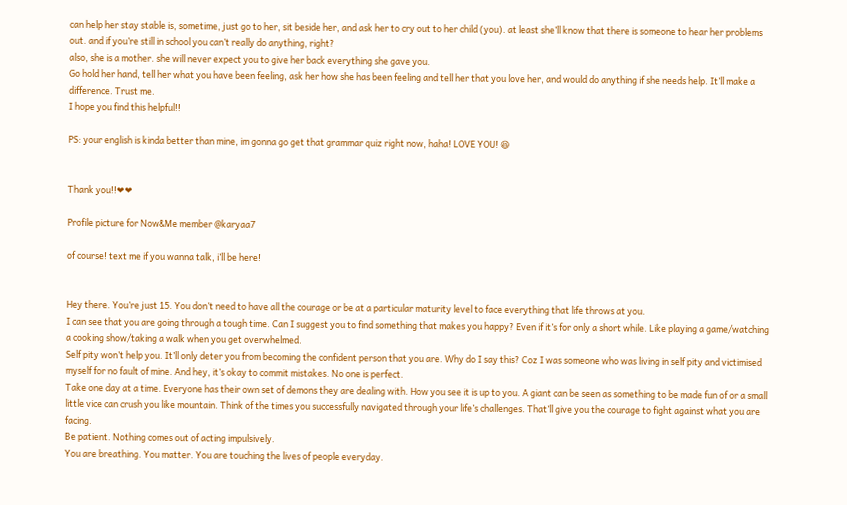can help her stay stable is, sometime, just go to her, sit beside her, and ask her to cry out to her child (you). at least she’ll know that there is someone to hear her problems out. and if you’re still in school you can’t really do anything, right?
also, she is a mother. she will never expect you to give her back everything she gave you.
Go hold her hand, tell her what you have been feeling, ask her how she has been feeling and tell her that you love her, and would do anything if she needs help. It’ll make a difference. Trust me.
I hope you find this helpful!!

PS: your english is kinda better than mine, im gonna go get that grammar quiz right now, haha! LOVE YOU! 😆


Thank you!!❤❤

Profile picture for Now&Me member @karyaa7

of course! text me if you wanna talk, i’ll be here!


Hey there. You’re just 15. You don’t need to have all the courage or be at a particular maturity level to face everything that life throws at you.
I can see that you are going through a tough time. Can I suggest you to find something that makes you happy? Even if it’s for only a short while. Like playing a game/watching a cooking show/taking a walk when you get overwhelmed.
Self pity won’t help you. It’ll only deter you from becoming the confident person that you are. Why do I say this? Coz I was someone who was living in self pity and victimised myself for no fault of mine. And hey, it’s okay to commit mistakes. No one is perfect.
Take one day at a time. Everyone has their own set of demons they are dealing with. How you see it is up to you. A giant can be seen as something to be made fun of or a small little vice can crush you like mountain. Think of the times you successfully navigated through your life’s challenges. That’ll give you the courage to fight against what you are facing.
Be patient. Nothing comes out of acting impulsively.
You are breathing. You matter. You are touching the lives of people everyday.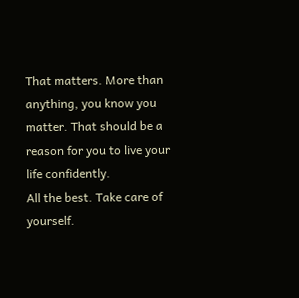That matters. More than anything, you know you matter. That should be a reason for you to live your life confidently.
All the best. Take care of yourself.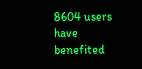8604 users have benefited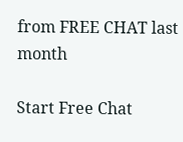from FREE CHAT last month

Start Free Chat